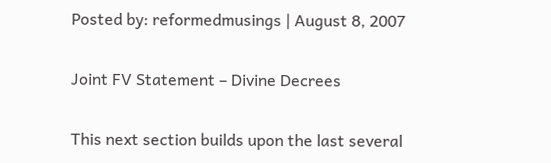Posted by: reformedmusings | August 8, 2007

Joint FV Statement – Divine Decrees

This next section builds upon the last several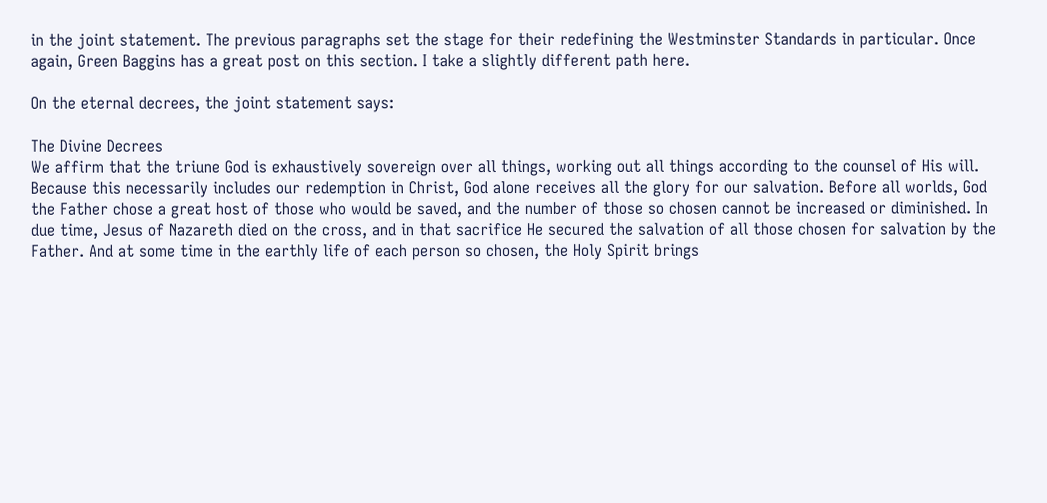in the joint statement. The previous paragraphs set the stage for their redefining the Westminster Standards in particular. Once again, Green Baggins has a great post on this section. I take a slightly different path here.

On the eternal decrees, the joint statement says:

The Divine Decrees
We affirm that the triune God is exhaustively sovereign over all things, working out all things according to the counsel of His will. Because this necessarily includes our redemption in Christ, God alone receives all the glory for our salvation. Before all worlds, God the Father chose a great host of those who would be saved, and the number of those so chosen cannot be increased or diminished. In due time, Jesus of Nazareth died on the cross, and in that sacrifice He secured the salvation of all those chosen for salvation by the Father. And at some time in the earthly life of each person so chosen, the Holy Spirit brings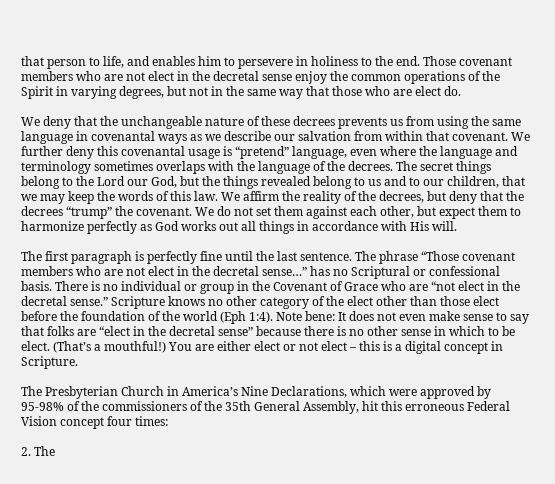that person to life, and enables him to persevere in holiness to the end. Those covenant members who are not elect in the decretal sense enjoy the common operations of the Spirit in varying degrees, but not in the same way that those who are elect do.

We deny that the unchangeable nature of these decrees prevents us from using the same language in covenantal ways as we describe our salvation from within that covenant. We further deny this covenantal usage is “pretend” language, even where the language and terminology sometimes overlaps with the language of the decrees. The secret things belong to the Lord our God, but the things revealed belong to us and to our children, that we may keep the words of this law. We affirm the reality of the decrees, but deny that the decrees “trump” the covenant. We do not set them against each other, but expect them to harmonize perfectly as God works out all things in accordance with His will.

The first paragraph is perfectly fine until the last sentence. The phrase “Those covenant members who are not elect in the decretal sense…” has no Scriptural or confessional basis. There is no individual or group in the Covenant of Grace who are “not elect in the decretal sense.” Scripture knows no other category of the elect other than those elect before the foundation of the world (Eph 1:4). Note bene: It does not even make sense to say that folks are “elect in the decretal sense” because there is no other sense in which to be elect. (That’s a mouthful!) You are either elect or not elect – this is a digital concept in Scripture.

The Presbyterian Church in America’s Nine Declarations, which were approved by 95-98% of the commissioners of the 35th General Assembly, hit this erroneous Federal Vision concept four times:

2. The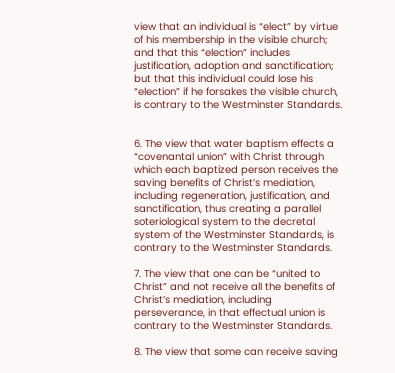view that an individual is “elect” by virtue of his membership in the visible church; and that this “election” includes justification, adoption and sanctification; but that this individual could lose his “election” if he forsakes the visible church, is contrary to the Westminster Standards.


6. The view that water baptism effects a “covenantal union” with Christ through which each baptized person receives the saving benefits of Christ’s mediation, including regeneration, justification, and sanctification, thus creating a parallel soteriological system to the decretal system of the Westminster Standards, is contrary to the Westminster Standards.

7. The view that one can be “united to Christ” and not receive all the benefits of Christ’s mediation, including perseverance, in that effectual union is contrary to the Westminster Standards.

8. The view that some can receive saving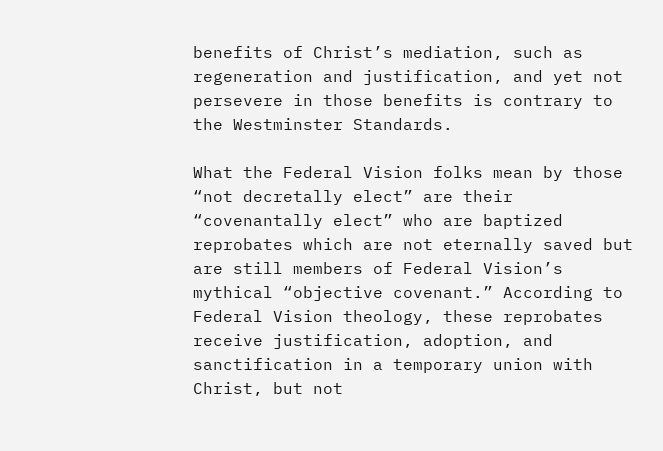benefits of Christ’s mediation, such as regeneration and justification, and yet not persevere in those benefits is contrary to the Westminster Standards.

What the Federal Vision folks mean by those “not decretally elect” are their “covenantally elect” who are baptized reprobates which are not eternally saved but are still members of Federal Vision’s mythical “objective covenant.” According to Federal Vision theology, these reprobates receive justification, adoption, and sanctification in a temporary union with Christ, but not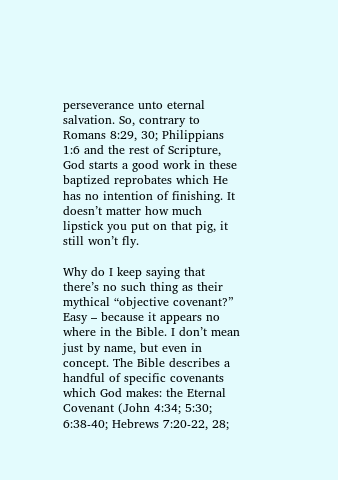perseverance unto eternal salvation. So, contrary to Romans 8:29, 30; Philippians 1:6 and the rest of Scripture, God starts a good work in these baptized reprobates which He has no intention of finishing. It doesn’t matter how much lipstick you put on that pig, it still won’t fly.

Why do I keep saying that there’s no such thing as their mythical “objective covenant?” Easy – because it appears no where in the Bible. I don’t mean just by name, but even in concept. The Bible describes a handful of specific covenants which God makes: the Eternal Covenant (John 4:34; 5:30; 6:38-40; Hebrews 7:20-22, 28;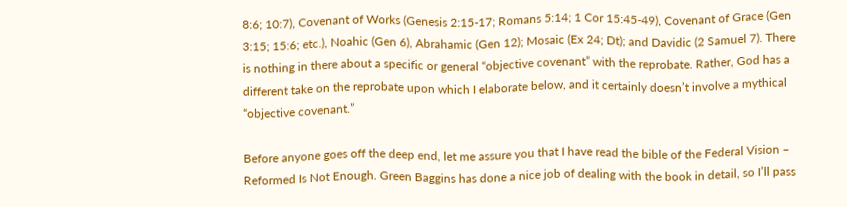8:6; 10:7), Covenant of Works (Genesis 2:15-17; Romans 5:14; 1 Cor 15:45-49), Covenant of Grace (Gen 3:15; 15:6; etc.), Noahic (Gen 6), Abrahamic (Gen 12); Mosaic (Ex 24; Dt); and Davidic (2 Samuel 7). There is nothing in there about a specific or general “objective covenant” with the reprobate. Rather, God has a different take on the reprobate upon which I elaborate below, and it certainly doesn’t involve a mythical “objective covenant.”

Before anyone goes off the deep end, let me assure you that I have read the bible of the Federal Vision – Reformed Is Not Enough. Green Baggins has done a nice job of dealing with the book in detail, so I’ll pass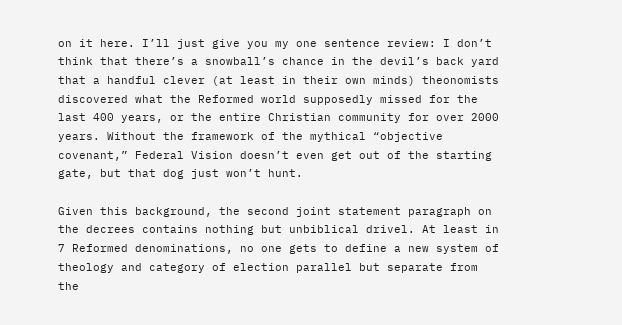on it here. I’ll just give you my one sentence review: I don’t think that there’s a snowball’s chance in the devil’s back yard that a handful clever (at least in their own minds) theonomists discovered what the Reformed world supposedly missed for the last 400 years, or the entire Christian community for over 2000 years. Without the framework of the mythical “objective covenant,” Federal Vision doesn’t even get out of the starting gate, but that dog just won’t hunt.

Given this background, the second joint statement paragraph on the decrees contains nothing but unbiblical drivel. At least in 7 Reformed denominations, no one gets to define a new system of theology and category of election parallel but separate from the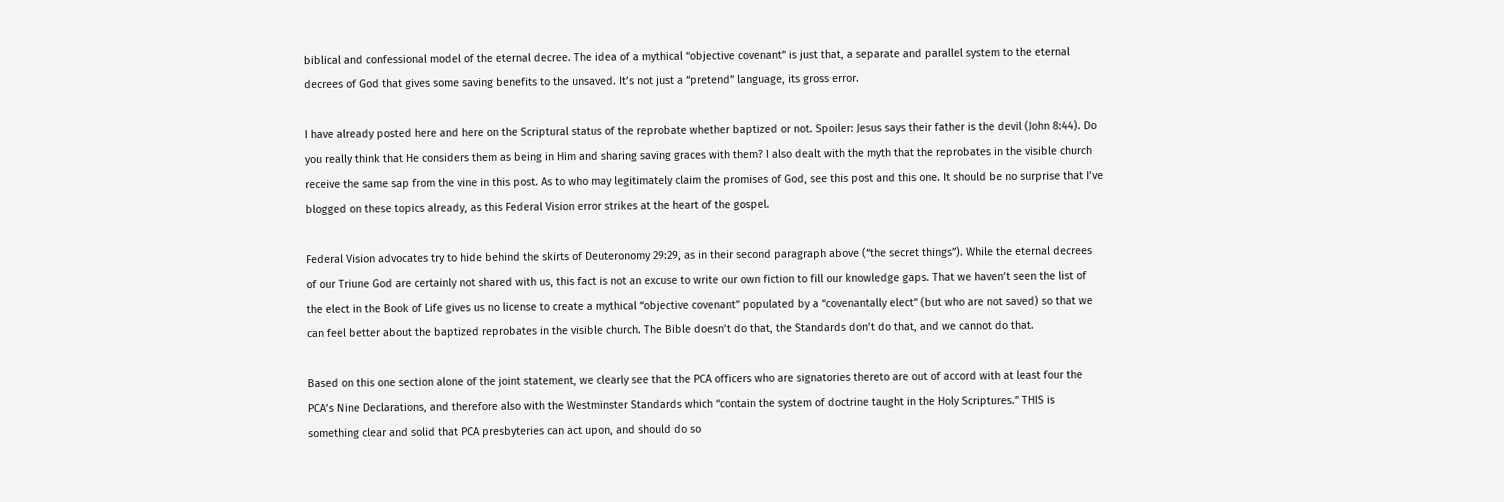biblical and confessional model of the eternal decree. The idea of a mythical “objective covenant” is just that, a separate and parallel system to the eternal decrees of God that gives some saving benefits to the unsaved. It’s not just a “pretend” language, its gross error.

I have already posted here and here on the Scriptural status of the reprobate whether baptized or not. Spoiler: Jesus says their father is the devil (John 8:44). Do you really think that He considers them as being in Him and sharing saving graces with them? I also dealt with the myth that the reprobates in the visible church receive the same sap from the vine in this post. As to who may legitimately claim the promises of God, see this post and this one. It should be no surprise that I’ve blogged on these topics already, as this Federal Vision error strikes at the heart of the gospel.

Federal Vision advocates try to hide behind the skirts of Deuteronomy 29:29, as in their second paragraph above (“the secret things”). While the eternal decrees of our Triune God are certainly not shared with us, this fact is not an excuse to write our own fiction to fill our knowledge gaps. That we haven’t seen the list of the elect in the Book of Life gives us no license to create a mythical “objective covenant” populated by a “covenantally elect” (but who are not saved) so that we can feel better about the baptized reprobates in the visible church. The Bible doesn’t do that, the Standards don’t do that, and we cannot do that.

Based on this one section alone of the joint statement, we clearly see that the PCA officers who are signatories thereto are out of accord with at least four the PCA’s Nine Declarations, and therefore also with the Westminster Standards which “contain the system of doctrine taught in the Holy Scriptures.” THIS is something clear and solid that PCA presbyteries can act upon, and should do so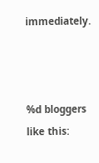immediately.



%d bloggers like this: